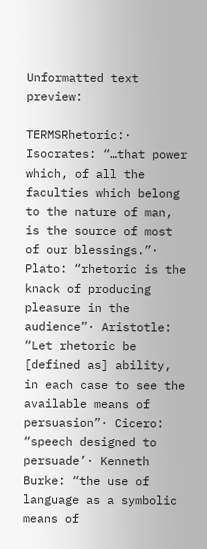Unformatted text preview:

TERMSRhetoric:· Isocrates: “…that power which, of all the faculties which belong to the nature of man, is the source of most of our blessings.”· Plato: “rhetoric is the knack of producing pleasure in the audience”· Aristotle: “Let rhetoric be [defined as] ability, in each case to see the available means of persuasion”· Cicero: “speech designed to persuade’· Kenneth Burke: “the use of language as a symbolic means of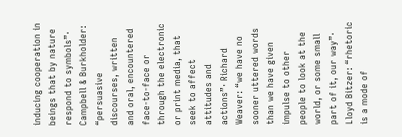inducing cooperation in beings that by nature respond to symbols”· Campbell & Burkholder: “persuasive discourses, written and oral, encountered face-to-face or through the electronic or print media, that seek to affect attitudes and actions”· Richard Weaver: “we have no sooner uttered words than we have given impulse to other people to look at the world, or some small part of it, our way”· Lloyd Bitzer: “rhetoric is a mode of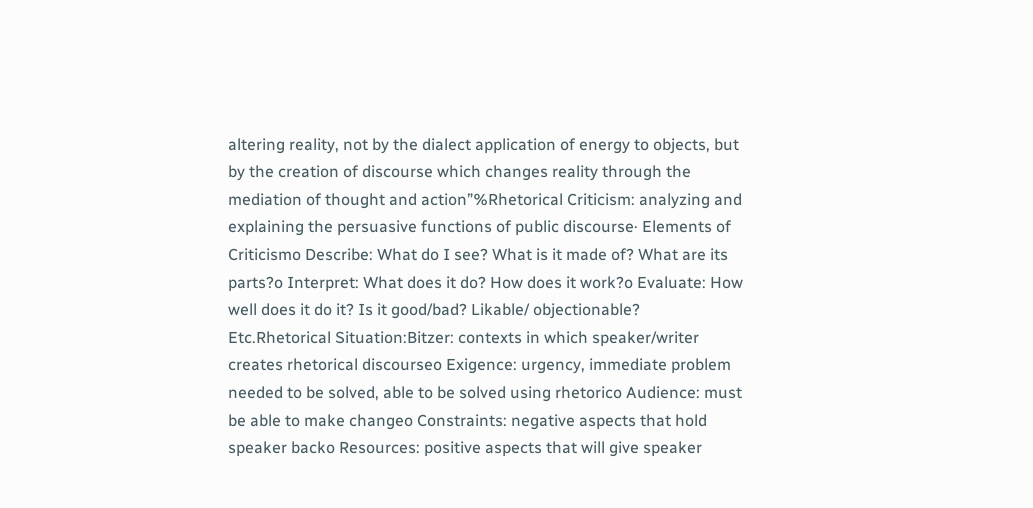altering reality, not by the dialect application of energy to objects, but by the creation of discourse which changes reality through the mediation of thought and action”%Rhetorical Criticism: analyzing and explaining the persuasive functions of public discourse· Elements of Criticismo Describe: What do I see? What is it made of? What are its parts?o Interpret: What does it do? How does it work?o Evaluate: How well does it do it? Is it good/bad? Likable/ objectionable? Etc.Rhetorical Situation:Bitzer: contexts in which speaker/writer creates rhetorical discourseo Exigence: urgency, immediate problem needed to be solved, able to be solved using rhetorico Audience: must be able to make changeo Constraints: negative aspects that hold speaker backo Resources: positive aspects that will give speaker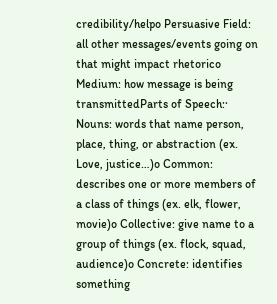credibility/helpo Persuasive Field: all other messages/events going on that might impact rhetorico Medium: how message is being transmittedParts of Speech:· Nouns: words that name person, place, thing, or abstraction (ex. Love, justice…)o Common: describes one or more members of a class of things (ex. elk, flower, movie)o Collective: give name to a group of things (ex. flock, squad, audience)o Concrete: identifies something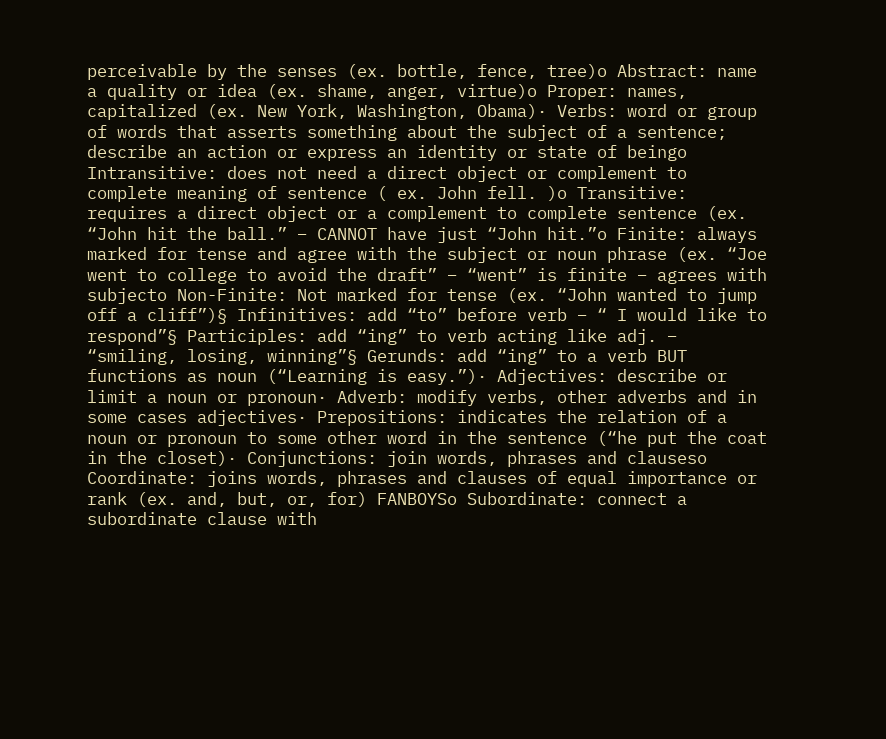perceivable by the senses (ex. bottle, fence, tree)o Abstract: name a quality or idea (ex. shame, anger, virtue)o Proper: names, capitalized (ex. New York, Washington, Obama)· Verbs: word or group of words that asserts something about the subject of a sentence; describe an action or express an identity or state of beingo Intransitive: does not need a direct object or complement to complete meaning of sentence ( ex. John fell. )o Transitive: requires a direct object or a complement to complete sentence (ex. “John hit the ball.” – CANNOT have just “John hit.”o Finite: always marked for tense and agree with the subject or noun phrase (ex. “Joe went to college to avoid the draft” – “went” is finite – agrees with subjecto Non-Finite: Not marked for tense (ex. “John wanted to jump off a cliff”)§ Infinitives: add “to” before verb – “ I would like to respond”§ Participles: add “ing” to verb acting like adj. – “smiling, losing, winning”§ Gerunds: add “ing” to a verb BUT functions as noun (“Learning is easy.”)· Adjectives: describe or limit a noun or pronoun· Adverb: modify verbs, other adverbs and in some cases adjectives· Prepositions: indicates the relation of a noun or pronoun to some other word in the sentence (“he put the coat in the closet)· Conjunctions: join words, phrases and clauseso Coordinate: joins words, phrases and clauses of equal importance or rank (ex. and, but, or, for) FANBOYSo Subordinate: connect a subordinate clause with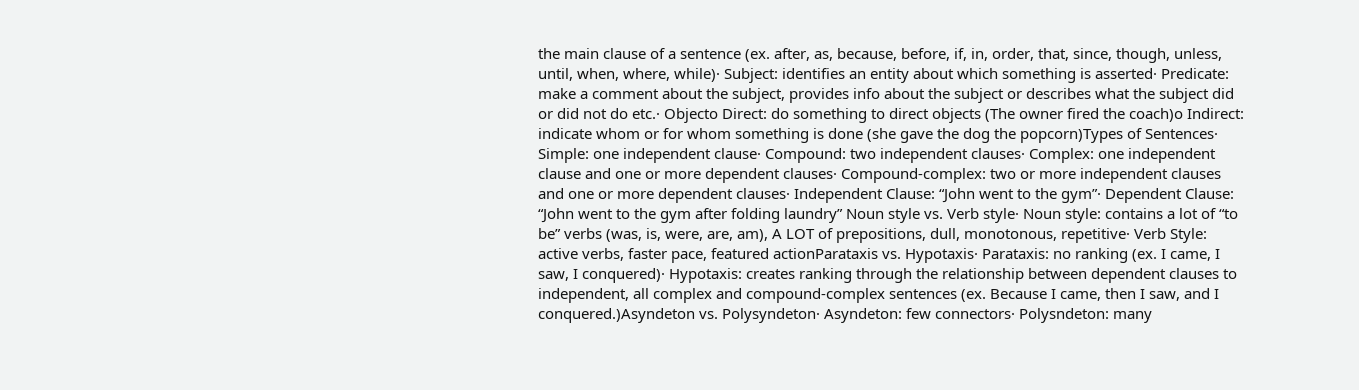the main clause of a sentence (ex. after, as, because, before, if, in, order, that, since, though, unless, until, when, where, while)· Subject: identifies an entity about which something is asserted· Predicate: make a comment about the subject, provides info about the subject or describes what the subject did or did not do etc.· Objecto Direct: do something to direct objects (The owner fired the coach)o Indirect: indicate whom or for whom something is done (she gave the dog the popcorn)Types of Sentences· Simple: one independent clause· Compound: two independent clauses· Complex: one independent clause and one or more dependent clauses· Compound-complex: two or more independent clauses and one or more dependent clauses· Independent Clause: “John went to the gym”· Dependent Clause: “John went to the gym after folding laundry” Noun style vs. Verb style· Noun style: contains a lot of “to be” verbs (was, is, were, are, am), A LOT of prepositions, dull, monotonous, repetitive· Verb Style: active verbs, faster pace, featured actionParataxis vs. Hypotaxis· Parataxis: no ranking (ex. I came, I saw, I conquered)· Hypotaxis: creates ranking through the relationship between dependent clauses to independent, all complex and compound-complex sentences (ex. Because I came, then I saw, and I conquered.)Asyndeton vs. Polysyndeton· Asyndeton: few connectors· Polysndeton: many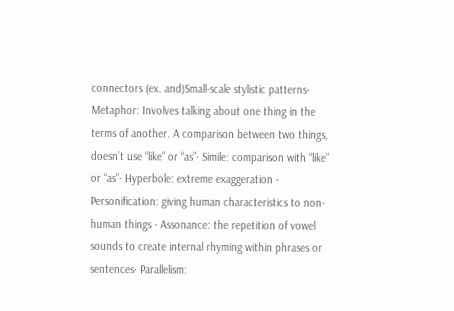connectors (ex. and)Small-scale stylistic patterns· Metaphor: Involves talking about one thing in the terms of another. A comparison between two things, doesn’t use “like” or “as”· Simile: comparison with “like” or “as”· Hyperbole: extreme exaggeration · Personification: giving human characteristics to non-human things · Assonance: the repetition of vowel sounds to create internal rhyming within phrases or sentences· Parallelism: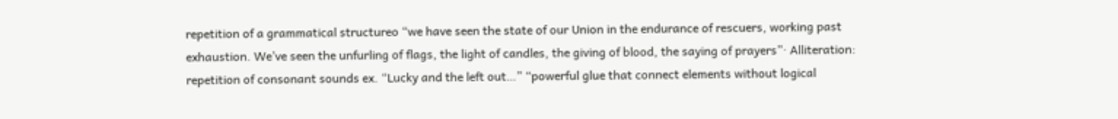repetition of a grammatical structureo “we have seen the state of our Union in the endurance of rescuers, working past exhaustion. We’ve seen the unfurling of flags, the light of candles, the giving of blood, the saying of prayers”· Alliteration: repetition of consonant sounds ex. “Lucky and the left out…” “powerful glue that connect elements without logical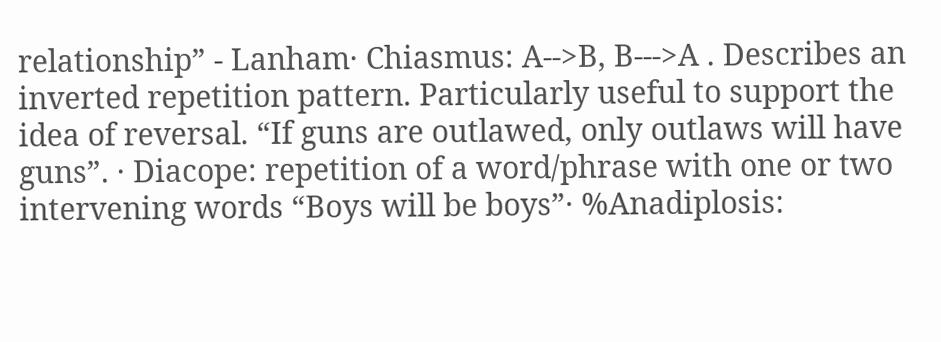relationship” - Lanham· Chiasmus: A-->B, B--->A . Describes an inverted repetition pattern. Particularly useful to support the idea of reversal. “If guns are outlawed, only outlaws will have guns”. · Diacope: repetition of a word/phrase with one or two intervening words “Boys will be boys”· %Anadiplosis: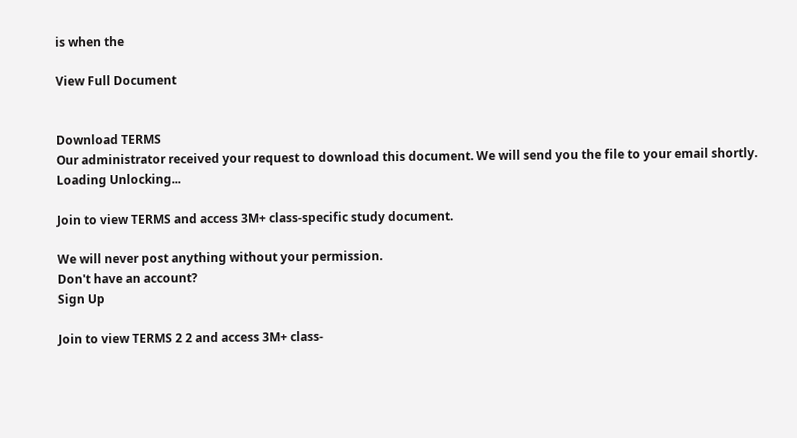is when the

View Full Document


Download TERMS
Our administrator received your request to download this document. We will send you the file to your email shortly.
Loading Unlocking...

Join to view TERMS and access 3M+ class-specific study document.

We will never post anything without your permission.
Don't have an account?
Sign Up

Join to view TERMS 2 2 and access 3M+ class-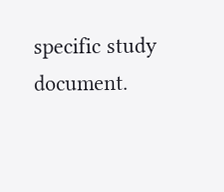specific study document.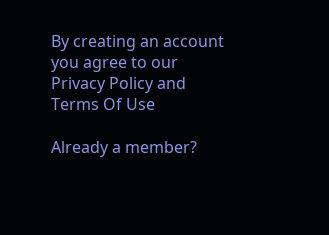By creating an account you agree to our Privacy Policy and Terms Of Use

Already a member?